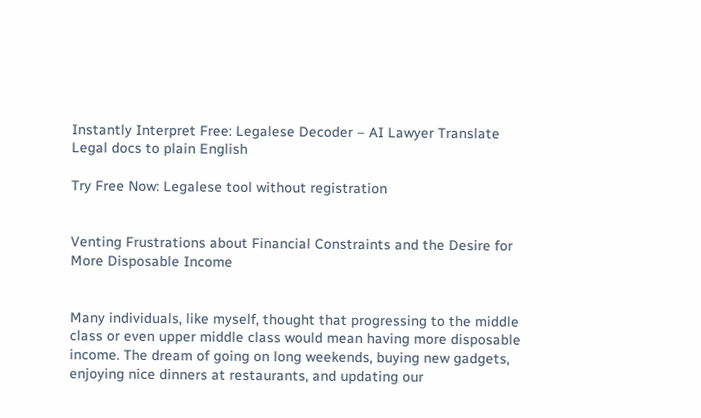Instantly Interpret Free: Legalese Decoder – AI Lawyer Translate Legal docs to plain English

Try Free Now: Legalese tool without registration


Venting Frustrations about Financial Constraints and the Desire for More Disposable Income


Many individuals, like myself, thought that progressing to the middle class or even upper middle class would mean having more disposable income. The dream of going on long weekends, buying new gadgets, enjoying nice dinners at restaurants, and updating our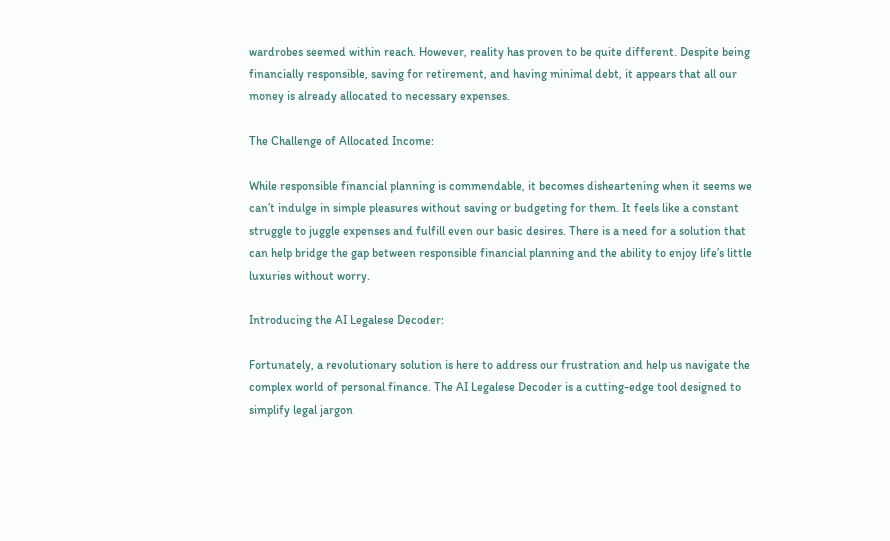wardrobes seemed within reach. However, reality has proven to be quite different. Despite being financially responsible, saving for retirement, and having minimal debt, it appears that all our money is already allocated to necessary expenses.

The Challenge of Allocated Income:

While responsible financial planning is commendable, it becomes disheartening when it seems we can’t indulge in simple pleasures without saving or budgeting for them. It feels like a constant struggle to juggle expenses and fulfill even our basic desires. There is a need for a solution that can help bridge the gap between responsible financial planning and the ability to enjoy life’s little luxuries without worry.

Introducing the AI Legalese Decoder:

Fortunately, a revolutionary solution is here to address our frustration and help us navigate the complex world of personal finance. The AI Legalese Decoder is a cutting-edge tool designed to simplify legal jargon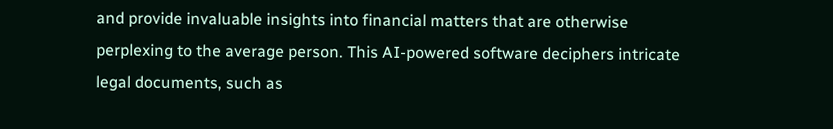and provide invaluable insights into financial matters that are otherwise perplexing to the average person. This AI-powered software deciphers intricate legal documents, such as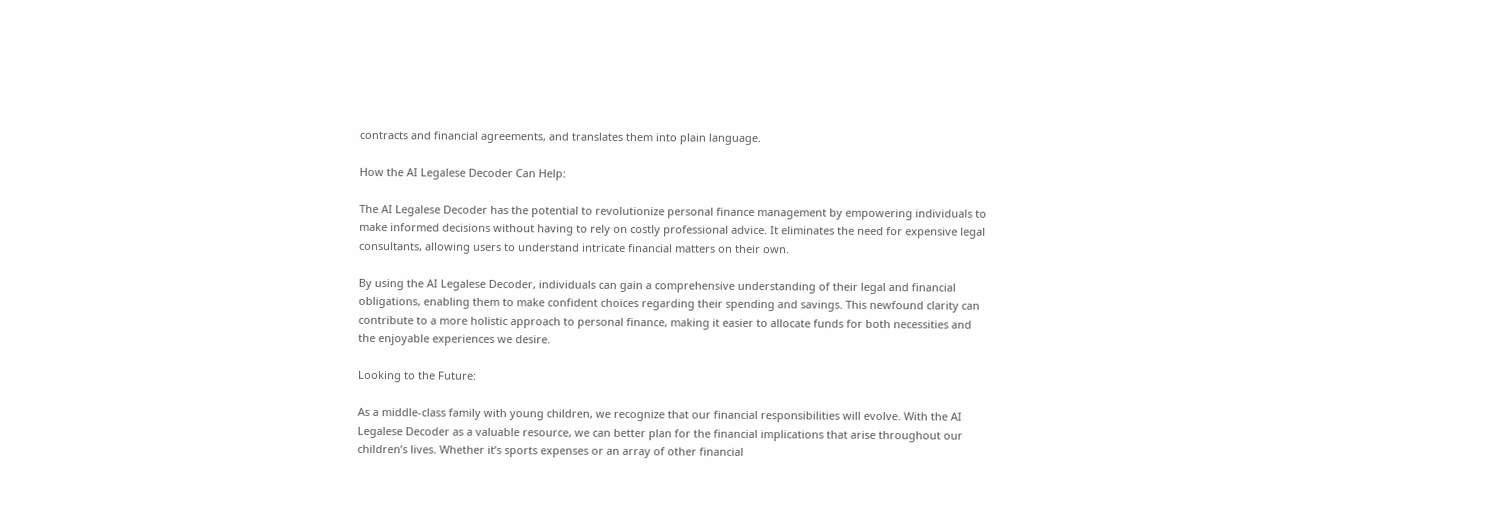contracts and financial agreements, and translates them into plain language.

How the AI Legalese Decoder Can Help:

The AI Legalese Decoder has the potential to revolutionize personal finance management by empowering individuals to make informed decisions without having to rely on costly professional advice. It eliminates the need for expensive legal consultants, allowing users to understand intricate financial matters on their own.

By using the AI Legalese Decoder, individuals can gain a comprehensive understanding of their legal and financial obligations, enabling them to make confident choices regarding their spending and savings. This newfound clarity can contribute to a more holistic approach to personal finance, making it easier to allocate funds for both necessities and the enjoyable experiences we desire.

Looking to the Future:

As a middle-class family with young children, we recognize that our financial responsibilities will evolve. With the AI Legalese Decoder as a valuable resource, we can better plan for the financial implications that arise throughout our children’s lives. Whether it’s sports expenses or an array of other financial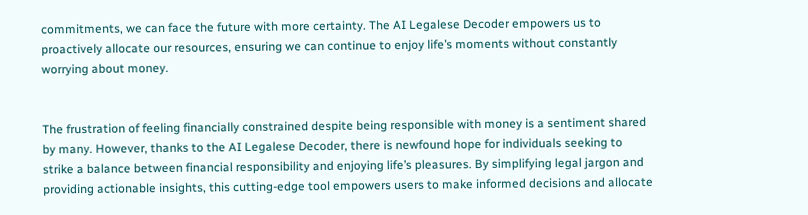commitments, we can face the future with more certainty. The AI Legalese Decoder empowers us to proactively allocate our resources, ensuring we can continue to enjoy life’s moments without constantly worrying about money.


The frustration of feeling financially constrained despite being responsible with money is a sentiment shared by many. However, thanks to the AI Legalese Decoder, there is newfound hope for individuals seeking to strike a balance between financial responsibility and enjoying life’s pleasures. By simplifying legal jargon and providing actionable insights, this cutting-edge tool empowers users to make informed decisions and allocate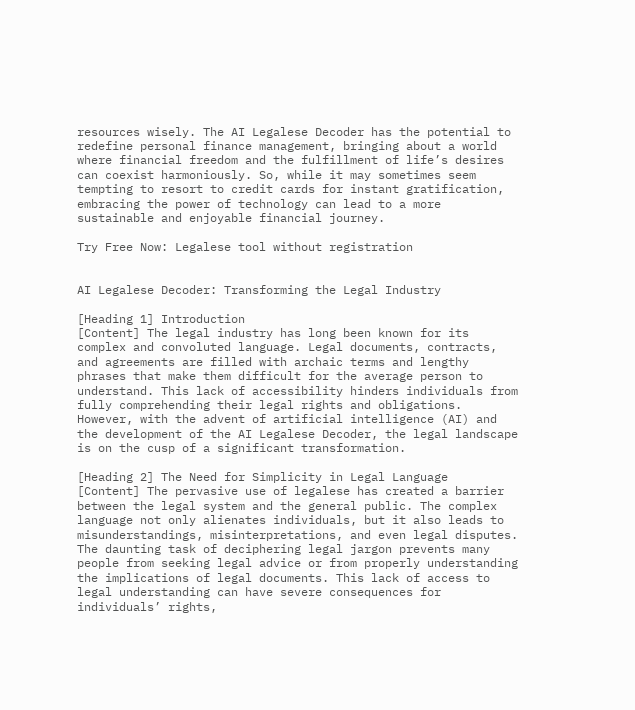resources wisely. The AI Legalese Decoder has the potential to redefine personal finance management, bringing about a world where financial freedom and the fulfillment of life’s desires can coexist harmoniously. So, while it may sometimes seem tempting to resort to credit cards for instant gratification, embracing the power of technology can lead to a more sustainable and enjoyable financial journey.

Try Free Now: Legalese tool without registration


AI Legalese Decoder: Transforming the Legal Industry

[Heading 1] Introduction
[Content] The legal industry has long been known for its complex and convoluted language. Legal documents, contracts, and agreements are filled with archaic terms and lengthy phrases that make them difficult for the average person to understand. This lack of accessibility hinders individuals from fully comprehending their legal rights and obligations. However, with the advent of artificial intelligence (AI) and the development of the AI Legalese Decoder, the legal landscape is on the cusp of a significant transformation.

[Heading 2] The Need for Simplicity in Legal Language
[Content] The pervasive use of legalese has created a barrier between the legal system and the general public. The complex language not only alienates individuals, but it also leads to misunderstandings, misinterpretations, and even legal disputes. The daunting task of deciphering legal jargon prevents many people from seeking legal advice or from properly understanding the implications of legal documents. This lack of access to legal understanding can have severe consequences for individuals’ rights,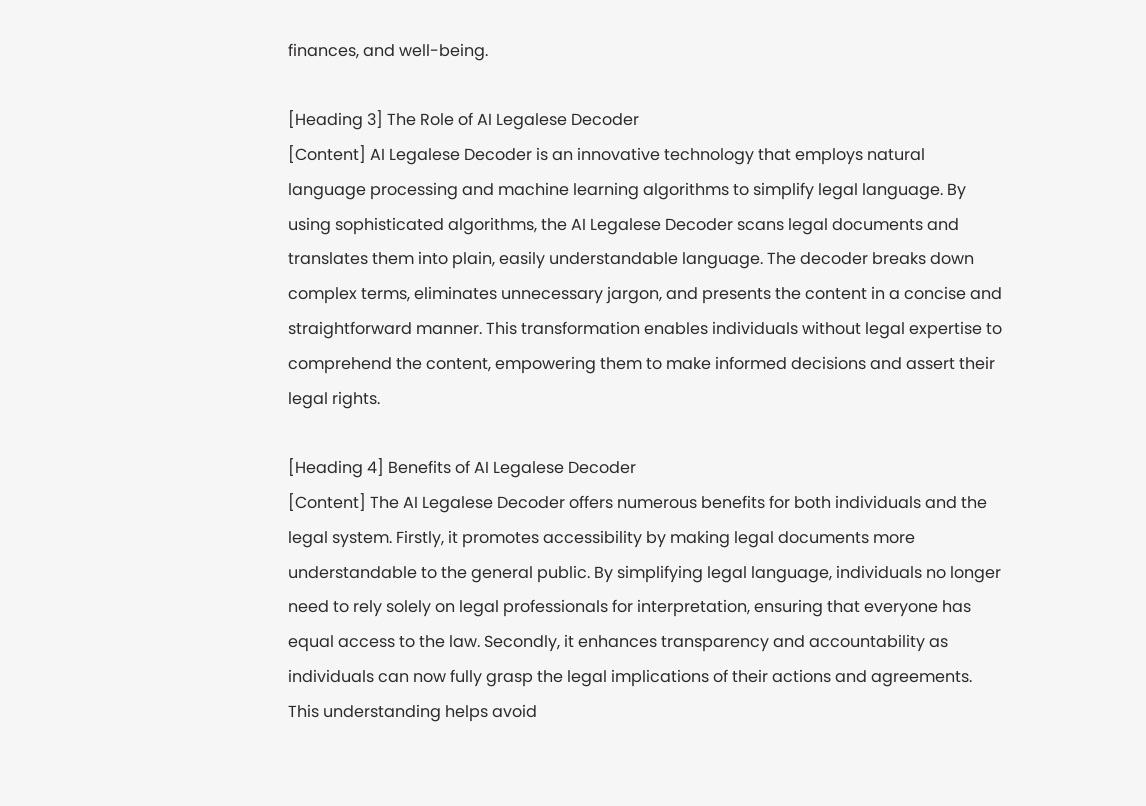finances, and well-being.

[Heading 3] The Role of AI Legalese Decoder
[Content] AI Legalese Decoder is an innovative technology that employs natural language processing and machine learning algorithms to simplify legal language. By using sophisticated algorithms, the AI Legalese Decoder scans legal documents and translates them into plain, easily understandable language. The decoder breaks down complex terms, eliminates unnecessary jargon, and presents the content in a concise and straightforward manner. This transformation enables individuals without legal expertise to comprehend the content, empowering them to make informed decisions and assert their legal rights.

[Heading 4] Benefits of AI Legalese Decoder
[Content] The AI Legalese Decoder offers numerous benefits for both individuals and the legal system. Firstly, it promotes accessibility by making legal documents more understandable to the general public. By simplifying legal language, individuals no longer need to rely solely on legal professionals for interpretation, ensuring that everyone has equal access to the law. Secondly, it enhances transparency and accountability as individuals can now fully grasp the legal implications of their actions and agreements. This understanding helps avoid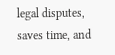legal disputes, saves time, and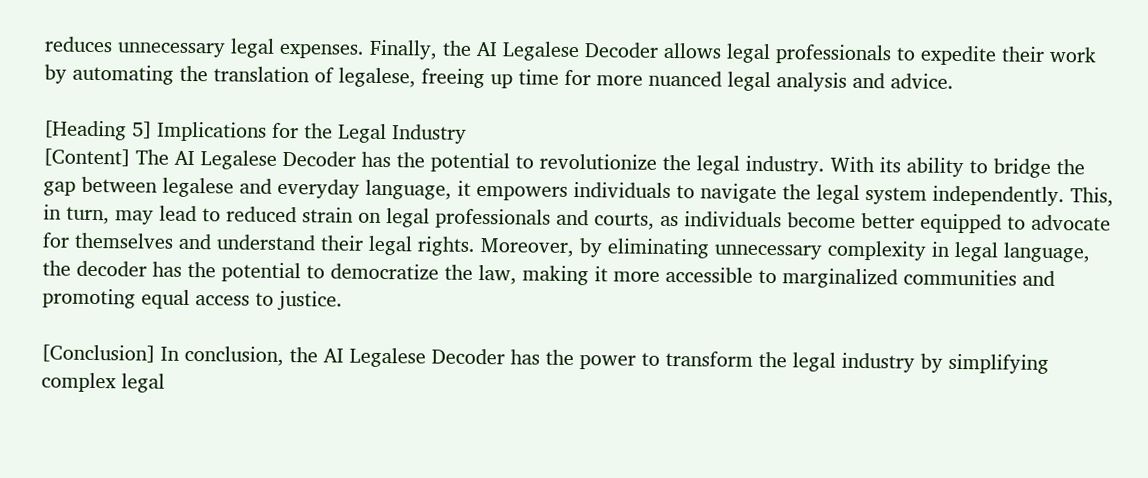reduces unnecessary legal expenses. Finally, the AI Legalese Decoder allows legal professionals to expedite their work by automating the translation of legalese, freeing up time for more nuanced legal analysis and advice.

[Heading 5] Implications for the Legal Industry
[Content] The AI Legalese Decoder has the potential to revolutionize the legal industry. With its ability to bridge the gap between legalese and everyday language, it empowers individuals to navigate the legal system independently. This, in turn, may lead to reduced strain on legal professionals and courts, as individuals become better equipped to advocate for themselves and understand their legal rights. Moreover, by eliminating unnecessary complexity in legal language, the decoder has the potential to democratize the law, making it more accessible to marginalized communities and promoting equal access to justice.

[Conclusion] In conclusion, the AI Legalese Decoder has the power to transform the legal industry by simplifying complex legal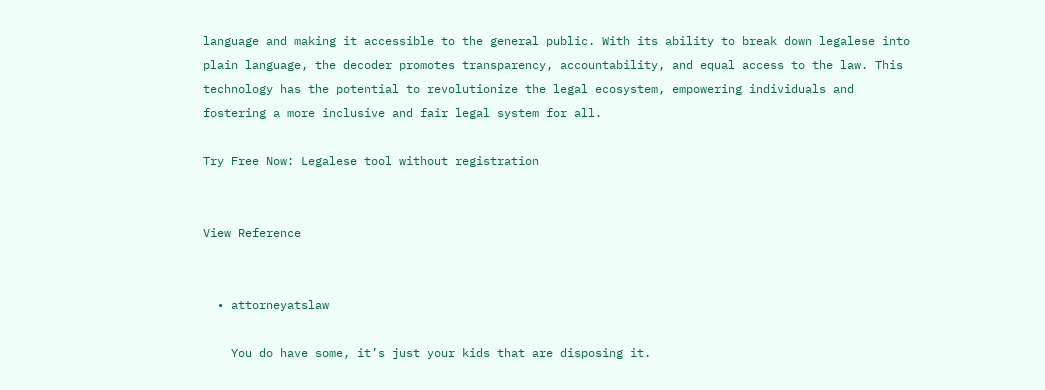language and making it accessible to the general public. With its ability to break down legalese into plain language, the decoder promotes transparency, accountability, and equal access to the law. This technology has the potential to revolutionize the legal ecosystem, empowering individuals and fostering a more inclusive and fair legal system for all.

Try Free Now: Legalese tool without registration


View Reference


  • attorneyatslaw

    You do have some, it’s just your kids that are disposing it.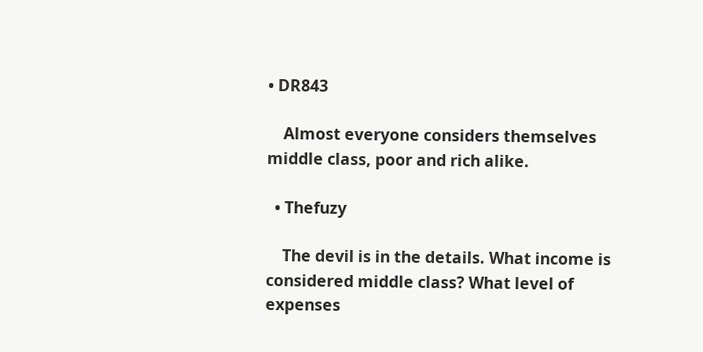• DR843

    Almost everyone considers themselves middle class, poor and rich alike.

  • Thefuzy

    The devil is in the details. What income is considered middle class? What level of expenses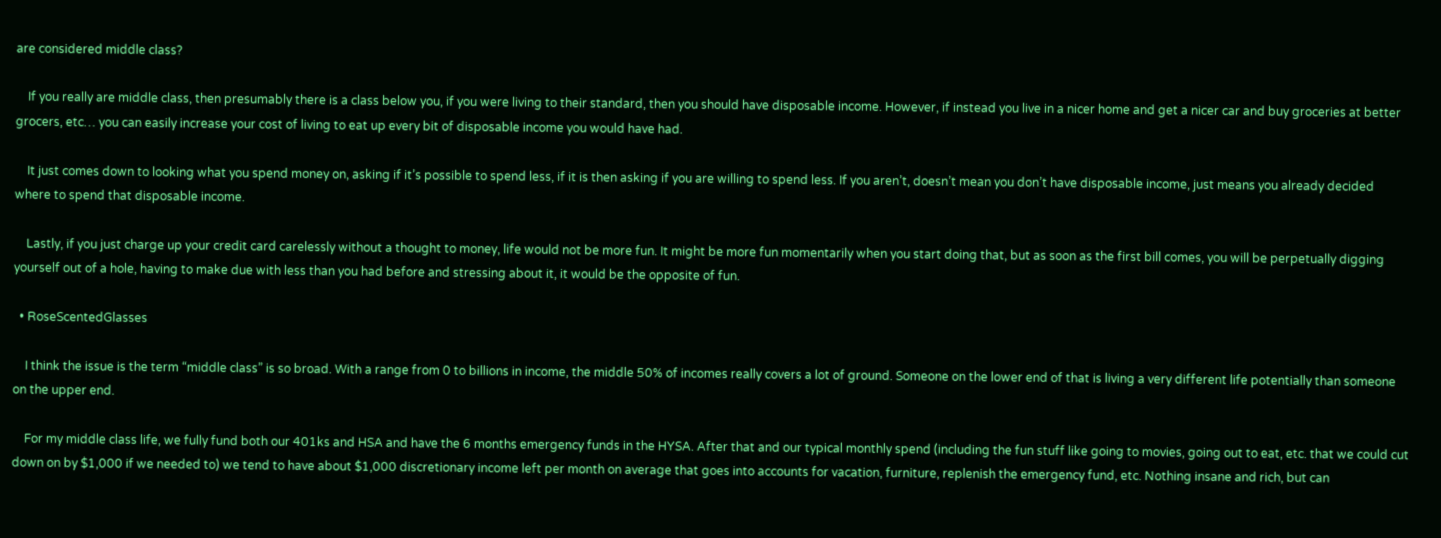are considered middle class?

    If you really are middle class, then presumably there is a class below you, if you were living to their standard, then you should have disposable income. However, if instead you live in a nicer home and get a nicer car and buy groceries at better grocers, etc… you can easily increase your cost of living to eat up every bit of disposable income you would have had.

    It just comes down to looking what you spend money on, asking if it’s possible to spend less, if it is then asking if you are willing to spend less. If you aren’t, doesn’t mean you don’t have disposable income, just means you already decided where to spend that disposable income.

    Lastly, if you just charge up your credit card carelessly without a thought to money, life would not be more fun. It might be more fun momentarily when you start doing that, but as soon as the first bill comes, you will be perpetually digging yourself out of a hole, having to make due with less than you had before and stressing about it, it would be the opposite of fun.

  • RoseScentedGlasses

    I think the issue is the term “middle class” is so broad. With a range from 0 to billions in income, the middle 50% of incomes really covers a lot of ground. Someone on the lower end of that is living a very different life potentially than someone on the upper end.

    For my middle class life, we fully fund both our 401ks and HSA and have the 6 months emergency funds in the HYSA. After that and our typical monthly spend (including the fun stuff like going to movies, going out to eat, etc. that we could cut down on by $1,000 if we needed to) we tend to have about $1,000 discretionary income left per month on average that goes into accounts for vacation, furniture, replenish the emergency fund, etc. Nothing insane and rich, but can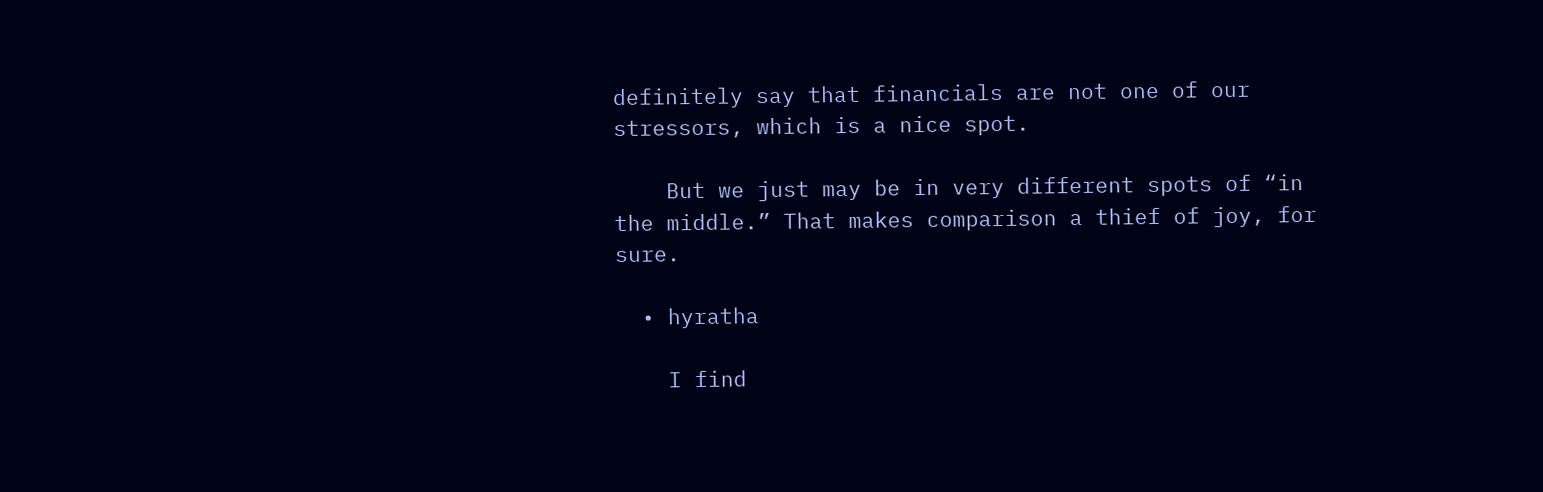definitely say that financials are not one of our stressors, which is a nice spot.

    But we just may be in very different spots of “in the middle.” That makes comparison a thief of joy, for sure.

  • hyratha

    I find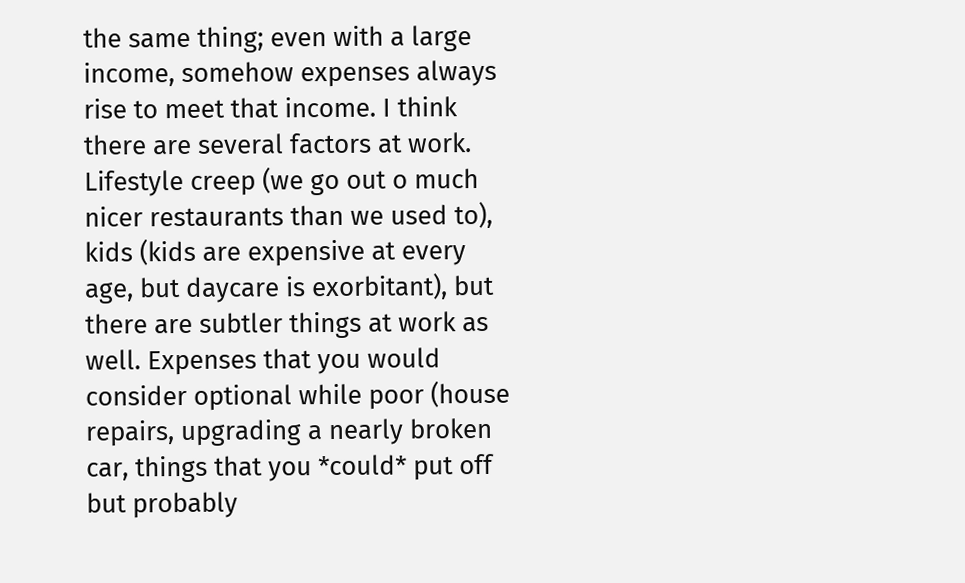the same thing; even with a large income, somehow expenses always rise to meet that income. I think there are several factors at work. Lifestyle creep (we go out o much nicer restaurants than we used to), kids (kids are expensive at every age, but daycare is exorbitant), but there are subtler things at work as well. Expenses that you would consider optional while poor (house repairs, upgrading a nearly broken car, things that you *could* put off but probably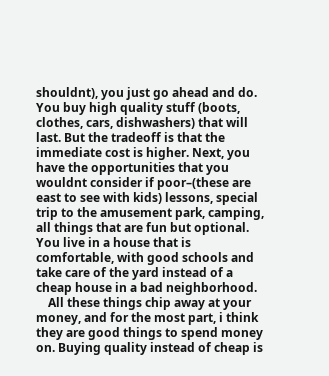shouldnt), you just go ahead and do. You buy high quality stuff (boots, clothes, cars, dishwashers) that will last. But the tradeoff is that the immediate cost is higher. Next, you have the opportunities that you wouldnt consider if poor–(these are east to see with kids) lessons, special trip to the amusement park, camping, all things that are fun but optional. You live in a house that is comfortable, with good schools and take care of the yard instead of a cheap house in a bad neighborhood.
    All these things chip away at your money, and for the most part, i think they are good things to spend money on. Buying quality instead of cheap is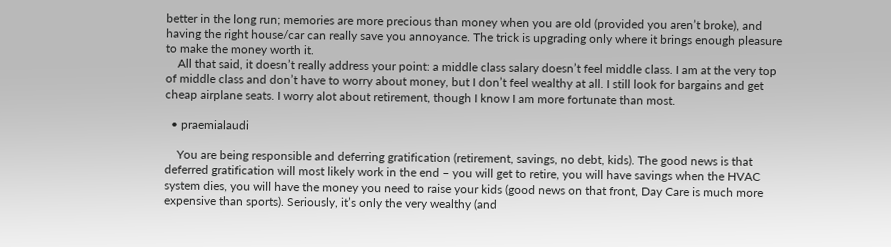better in the long run; memories are more precious than money when you are old (provided you aren’t broke), and having the right house/car can really save you annoyance. The trick is upgrading only where it brings enough pleasure to make the money worth it.
    All that said, it doesn’t really address your point: a middle class salary doesn’t feel middle class. I am at the very top of middle class and don’t have to worry about money, but I don’t feel wealthy at all. I still look for bargains and get cheap airplane seats. I worry alot about retirement, though I know I am more fortunate than most.

  • praemialaudi

    You are being responsible and deferring gratification (retirement, savings, no debt, kids). The good news is that deferred gratification will most likely work in the end – you will get to retire, you will have savings when the HVAC system dies, you will have the money you need to raise your kids (good news on that front, Day Care is much more expensive than sports). Seriously, it’s only the very wealthy (and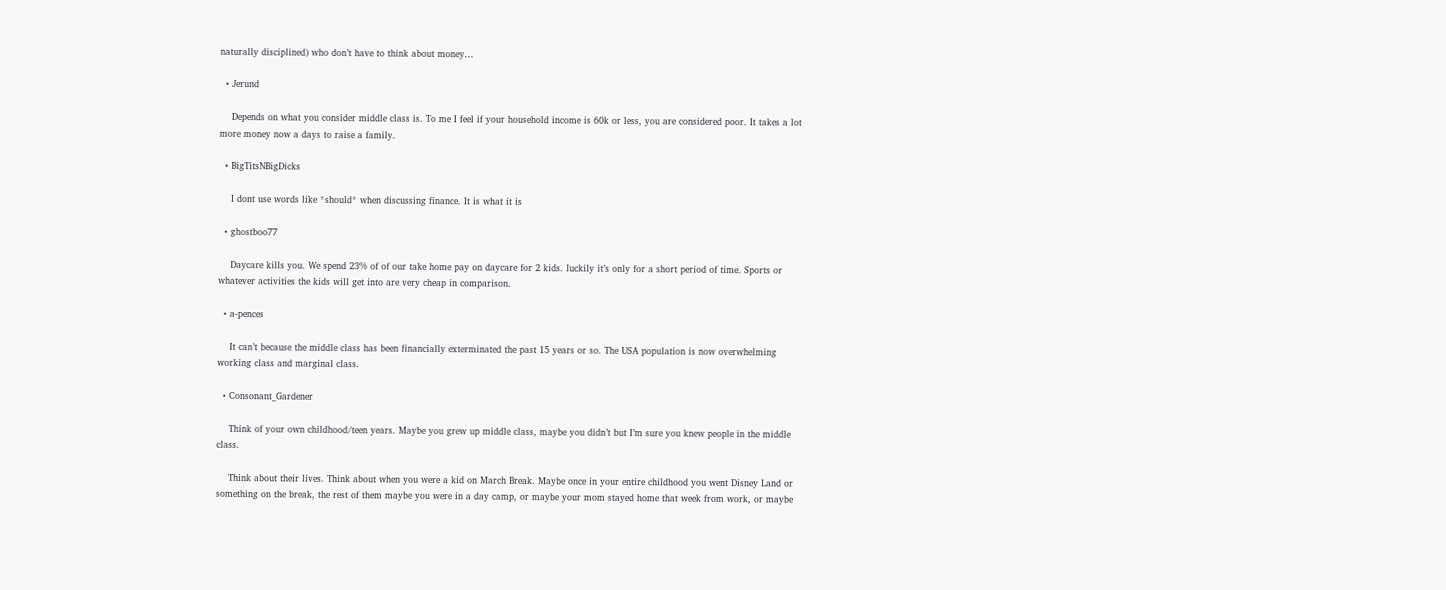naturally disciplined) who don’t have to think about money…

  • Jerund

    Depends on what you consider middle class is. To me I feel if your household income is 60k or less, you are considered poor. It takes a lot more money now a days to raise a family.

  • BigTitsNBigDicks

    I dont use words like *should* when discussing finance. It is what it is

  • ghostboo77

    Daycare kills you. We spend 23% of of our take home pay on daycare for 2 kids. luckily it’s only for a short period of time. Sports or whatever activities the kids will get into are very cheap in comparison.

  • a-pences

    It can’t because the middle class has been financially exterminated the past 15 years or so. The USA population is now overwhelming working class and marginal class.

  • Consonant_Gardener

    Think of your own childhood/teen years. Maybe you grew up middle class, maybe you didn’t but I’m sure you knew people in the middle class.

    Think about their lives. Think about when you were a kid on March Break. Maybe once in your entire childhood you went Disney Land or something on the break, the rest of them maybe you were in a day camp, or maybe your mom stayed home that week from work, or maybe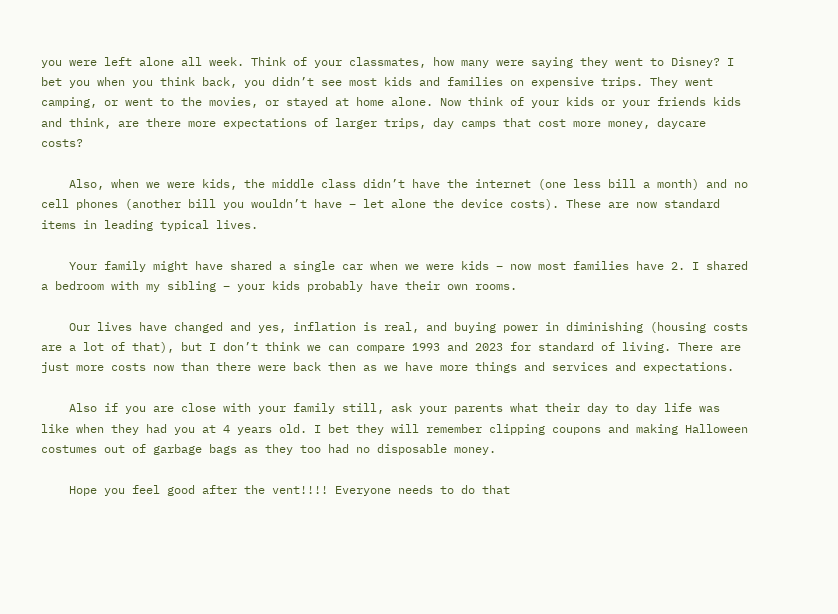you were left alone all week. Think of your classmates, how many were saying they went to Disney? I bet you when you think back, you didn’t see most kids and families on expensive trips. They went camping, or went to the movies, or stayed at home alone. Now think of your kids or your friends kids and think, are there more expectations of larger trips, day camps that cost more money, daycare costs?

    Also, when we were kids, the middle class didn’t have the internet (one less bill a month) and no cell phones (another bill you wouldn’t have – let alone the device costs). These are now standard items in leading typical lives.

    Your family might have shared a single car when we were kids – now most families have 2. I shared a bedroom with my sibling – your kids probably have their own rooms.

    Our lives have changed and yes, inflation is real, and buying power in diminishing (housing costs are a lot of that), but I don’t think we can compare 1993 and 2023 for standard of living. There are just more costs now than there were back then as we have more things and services and expectations.

    Also if you are close with your family still, ask your parents what their day to day life was like when they had you at 4 years old. I bet they will remember clipping coupons and making Halloween costumes out of garbage bags as they too had no disposable money.

    Hope you feel good after the vent!!!! Everyone needs to do that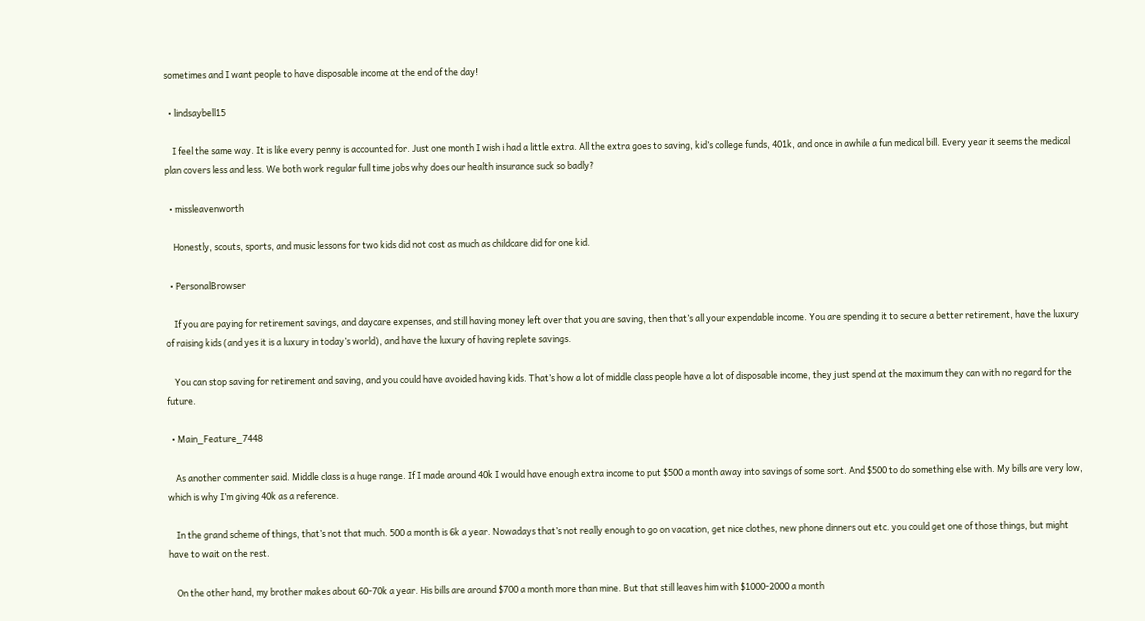sometimes and I want people to have disposable income at the end of the day!

  • lindsaybell15

    I feel the same way. It is like every penny is accounted for. Just one month I wish i had a little extra. All the extra goes to saving, kid’s college funds, 401k, and once in awhile a fun medical bill. Every year it seems the medical plan covers less and less. We both work regular full time jobs why does our health insurance suck so badly?

  • missleavenworth

    Honestly, scouts, sports, and music lessons for two kids did not cost as much as childcare did for one kid.

  • PersonalBrowser

    If you are paying for retirement savings, and daycare expenses, and still having money left over that you are saving, then that’s all your expendable income. You are spending it to secure a better retirement, have the luxury of raising kids (and yes it is a luxury in today’s world), and have the luxury of having replete savings.

    You can stop saving for retirement and saving, and you could have avoided having kids. That’s how a lot of middle class people have a lot of disposable income, they just spend at the maximum they can with no regard for the future.

  • Main_Feature_7448

    As another commenter said. Middle class is a huge range. If I made around 40k I would have enough extra income to put $500 a month away into savings of some sort. And $500 to do something else with. My bills are very low, which is why I’m giving 40k as a reference.

    In the grand scheme of things, that’s not that much. 500 a month is 6k a year. Nowadays that’s not really enough to go on vacation, get nice clothes, new phone dinners out etc. you could get one of those things, but might have to wait on the rest.

    On the other hand, my brother makes about 60-70k a year. His bills are around $700 a month more than mine. But that still leaves him with $1000-2000 a month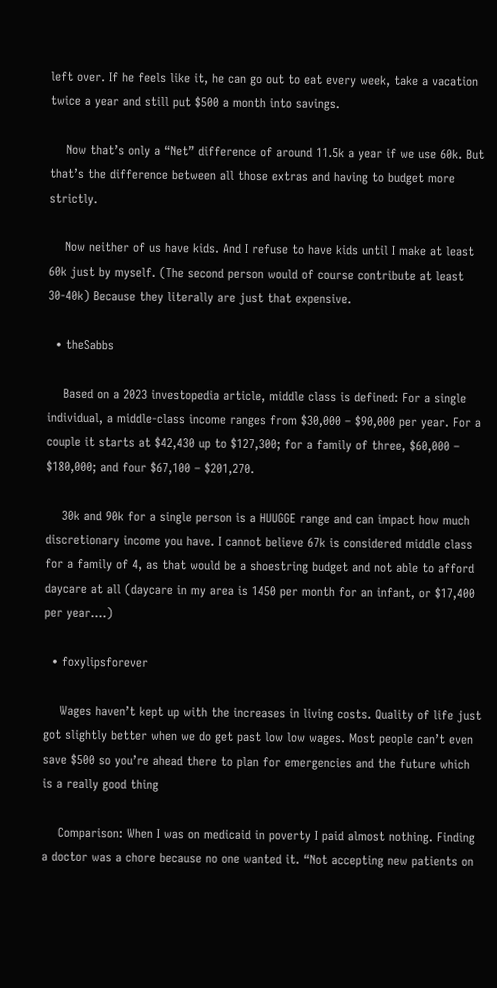left over. If he feels like it, he can go out to eat every week, take a vacation twice a year and still put $500 a month into savings.

    Now that’s only a “Net” difference of around 11.5k a year if we use 60k. But that’s the difference between all those extras and having to budget more strictly.

    Now neither of us have kids. And I refuse to have kids until I make at least 60k just by myself. (The second person would of course contribute at least 30-40k) Because they literally are just that expensive.

  • theSabbs

    Based on a 2023 investopedia article, middle class is defined: For a single individual, a middle-class income ranges from $30,000 – $90,000 per year. For a couple it starts at $42,430 up to $127,300; for a family of three, $60,000 – $180,000; and four $67,100 – $201,270.

    30k and 90k for a single person is a HUUGGE range and can impact how much discretionary income you have. I cannot believe 67k is considered middle class for a family of 4, as that would be a shoestring budget and not able to afford daycare at all (daycare in my area is 1450 per month for an infant, or $17,400 per year….)

  • foxylipsforever

    Wages haven’t kept up with the increases in living costs. Quality of life just got slightly better when we do get past low low wages. Most people can’t even save $500 so you’re ahead there to plan for emergencies and the future which is a really good thing

    Comparison: When I was on medicaid in poverty I paid almost nothing. Finding a doctor was a chore because no one wanted it. “Not accepting new patients on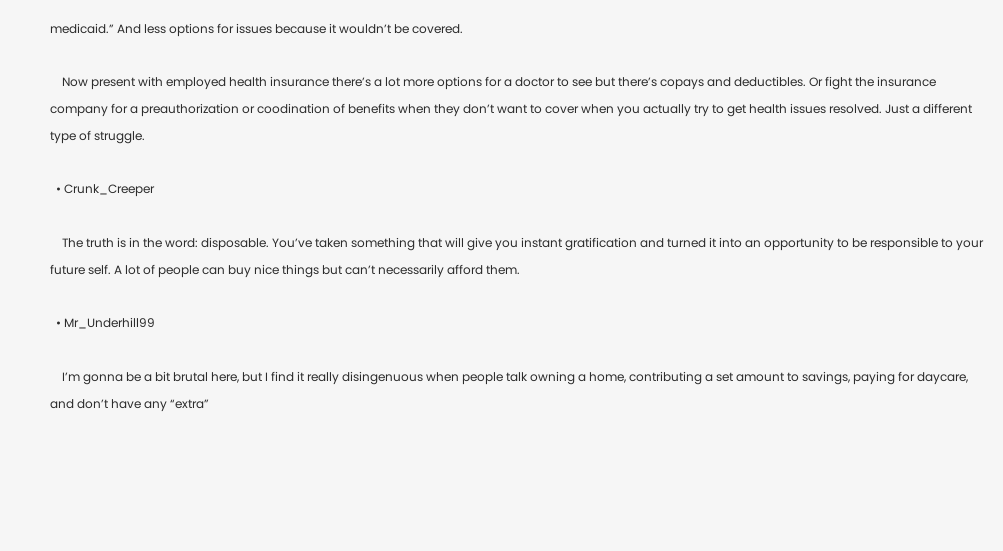medicaid.” And less options for issues because it wouldn’t be covered.

    Now present with employed health insurance there’s a lot more options for a doctor to see but there’s copays and deductibles. Or fight the insurance company for a preauthorization or coodination of benefits when they don’t want to cover when you actually try to get health issues resolved. Just a different type of struggle.

  • Crunk_Creeper

    The truth is in the word: disposable. You’ve taken something that will give you instant gratification and turned it into an opportunity to be responsible to your future self. A lot of people can buy nice things but can’t necessarily afford them.

  • Mr_Underhill99

    I’m gonna be a bit brutal here, but I find it really disingenuous when people talk owning a home, contributing a set amount to savings, paying for daycare, and don’t have any “extra”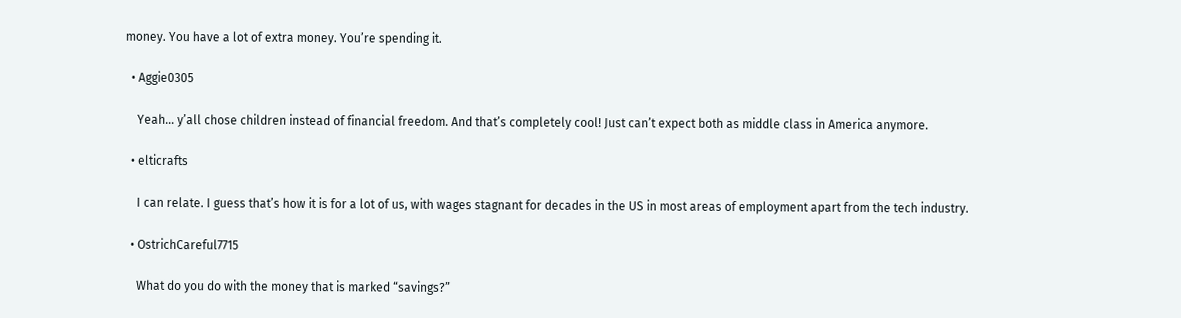money. You have a lot of extra money. You’re spending it.

  • Aggie0305

    Yeah… y’all chose children instead of financial freedom. And that’s completely cool! Just can’t expect both as middle class in America anymore.

  • elticrafts

    I can relate. I guess that’s how it is for a lot of us, with wages stagnant for decades in the US in most areas of employment apart from the tech industry.

  • OstrichCareful7715

    What do you do with the money that is marked “savings?”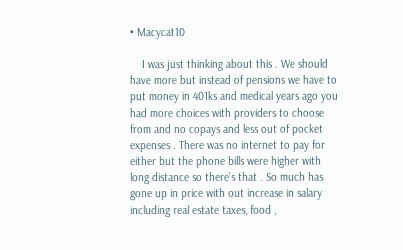• Macycat10

    I was just thinking about this . We should have more but instead of pensions we have to put money in 401ks and medical years ago you had more choices with providers to choose from and no copays and less out of pocket expenses . There was no internet to pay for either but the phone bills were higher with long distance so there’s that . So much has gone up in price with out increase in salary including real estate taxes, food ,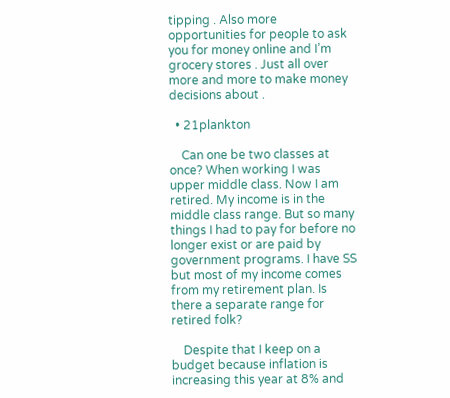tipping . Also more opportunities for people to ask you for money online and I’m grocery stores . Just all over more and more to make money decisions about .

  • 21plankton

    Can one be two classes at once? When working I was upper middle class. Now I am retired. My income is in the middle class range. But so many things I had to pay for before no longer exist or are paid by government programs. I have SS but most of my income comes from my retirement plan. Is there a separate range for retired folk?

    Despite that I keep on a budget because inflation is increasing this year at 8% and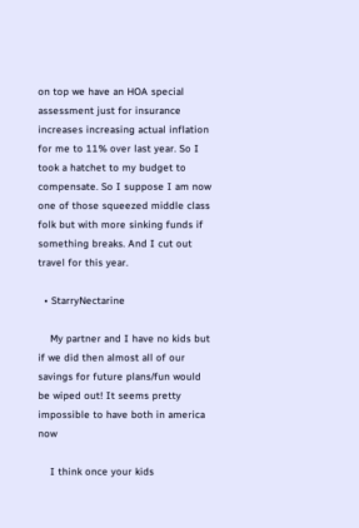on top we have an HOA special assessment just for insurance increases increasing actual inflation for me to 11% over last year. So I took a hatchet to my budget to compensate. So I suppose I am now one of those squeezed middle class folk but with more sinking funds if something breaks. And I cut out travel for this year.

  • StarryNectarine

    My partner and I have no kids but if we did then almost all of our savings for future plans/fun would be wiped out! It seems pretty impossible to have both in america now

    I think once your kids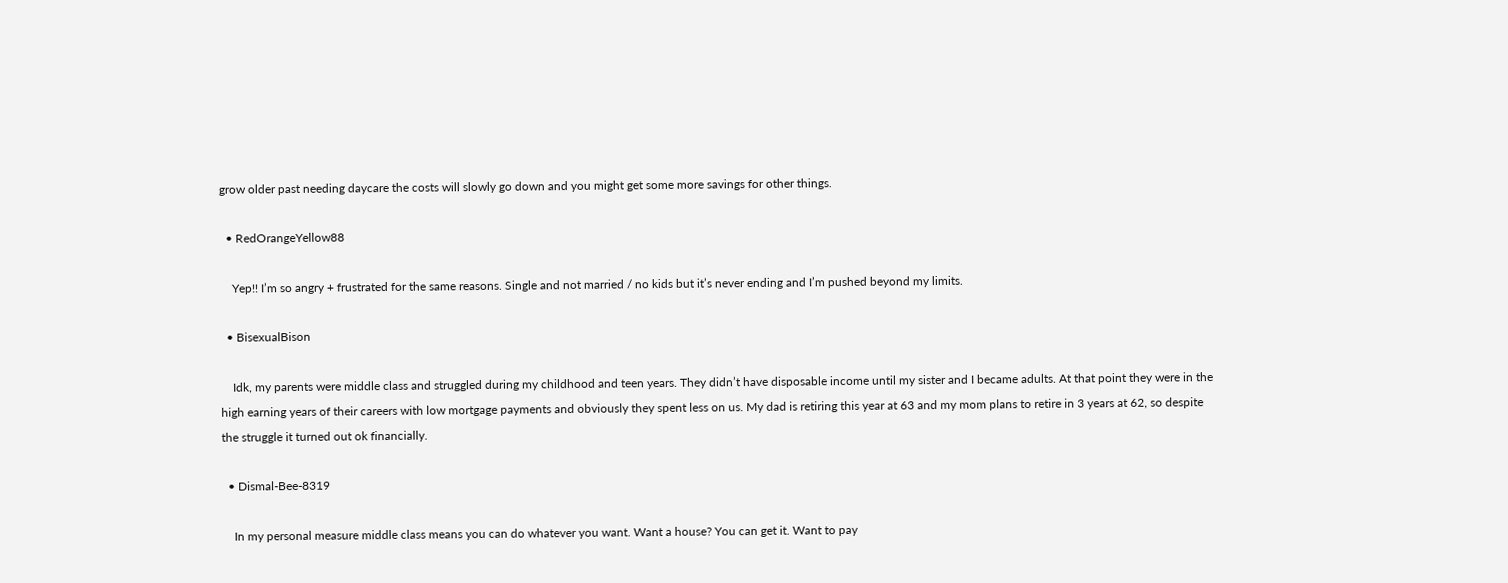grow older past needing daycare the costs will slowly go down and you might get some more savings for other things.

  • RedOrangeYellow88

    Yep!! I’m so angry + frustrated for the same reasons. Single and not married / no kids but it’s never ending and I’m pushed beyond my limits.

  • BisexualBison

    Idk, my parents were middle class and struggled during my childhood and teen years. They didn’t have disposable income until my sister and I became adults. At that point they were in the high earning years of their careers with low mortgage payments and obviously they spent less on us. My dad is retiring this year at 63 and my mom plans to retire in 3 years at 62, so despite the struggle it turned out ok financially.

  • Dismal-Bee-8319

    In my personal measure middle class means you can do whatever you want. Want a house? You can get it. Want to pay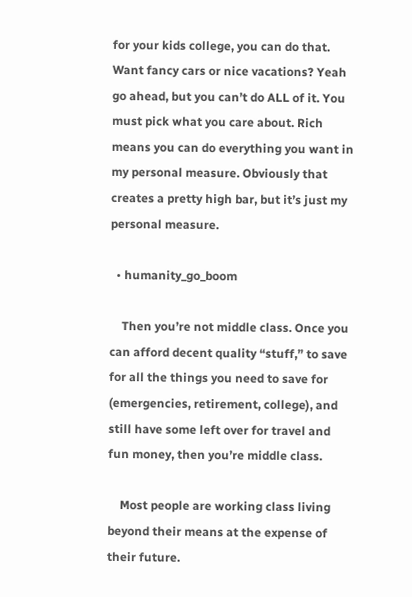for your kids college, you can do that. Want fancy cars or nice vacations? Yeah go ahead, but you can’t do ALL of it. You must pick what you care about. Rich means you can do everything you want in my personal measure. Obviously that creates a pretty high bar, but it’s just my personal measure.

  • humanity_go_boom

    Then you’re not middle class. Once you can afford decent quality “stuff,” to save for all the things you need to save for (emergencies, retirement, college), and still have some left over for travel and fun money, then you’re middle class.

    Most people are working class living beyond their means at the expense of their future.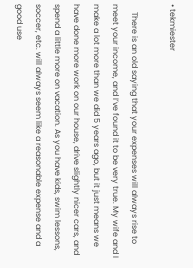• tekmiester

    There is an old saying that your expenses will always rise to meet your income, and I’ve found it to be very true. My wife and I make a lot more than we did 5 years ago, but it just means we have done more work on our house, drive slightly nicer cars, and spend a little more on vacation. As you have kids, swim lessons, soccer, etc. will always seem like a reasonable expense and a good use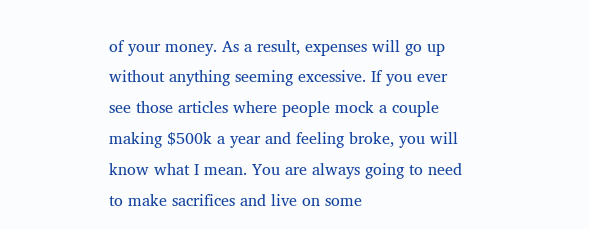of your money. As a result, expenses will go up without anything seeming excessive. If you ever see those articles where people mock a couple making $500k a year and feeling broke, you will know what I mean. You are always going to need to make sacrifices and live on some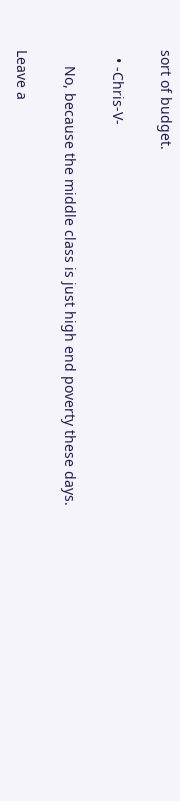sort of budget.

  • -Chris-V-

    No, because the middle class is just high end poverty these days.

Leave a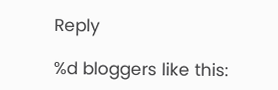Reply

%d bloggers like this: